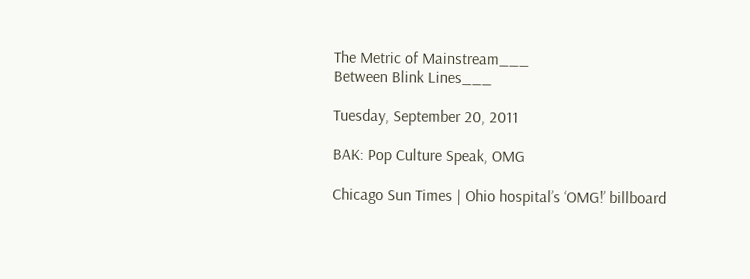The Metric of Mainstream___
Between Blink Lines___

Tuesday, September 20, 2011

BAK: Pop Culture Speak, OMG

Chicago Sun Times | Ohio hospital’s ‘OMG!’ billboard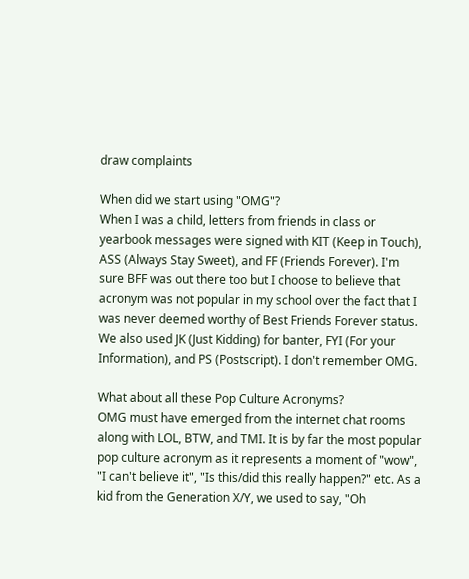draw complaints

When did we start using "OMG"?
When I was a child, letters from friends in class or yearbook messages were signed with KIT (Keep in Touch),  ASS (Always Stay Sweet), and FF (Friends Forever). I'm sure BFF was out there too but I choose to believe that acronym was not popular in my school over the fact that I was never deemed worthy of Best Friends Forever status. We also used JK (Just Kidding) for banter, FYI (For your Information), and PS (Postscript). I don't remember OMG.

What about all these Pop Culture Acronyms?
OMG must have emerged from the internet chat rooms along with LOL, BTW, and TMI. It is by far the most popular pop culture acronym as it represents a moment of "wow", "I can't believe it", "Is this/did this really happen?" etc. As a kid from the Generation X/Y, we used to say, "Oh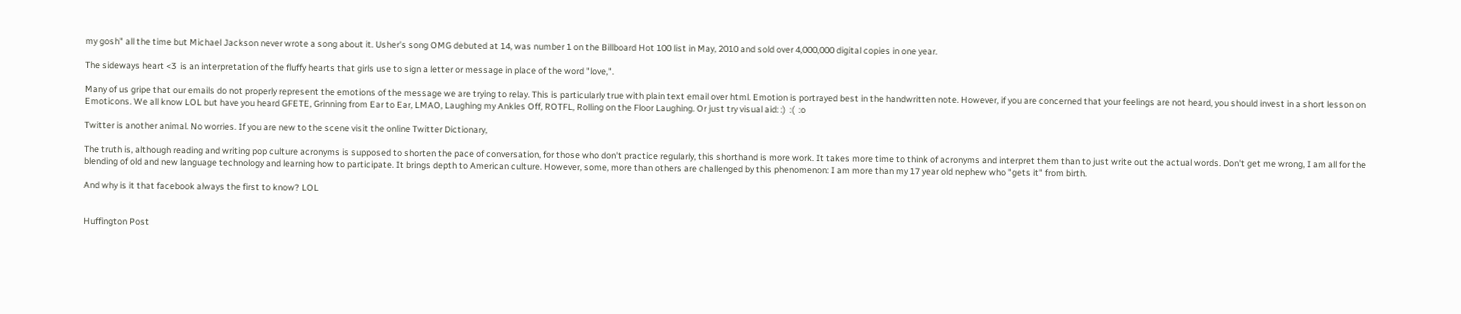my gosh" all the time but Michael Jackson never wrote a song about it. Usher's song OMG debuted at 14, was number 1 on the Billboard Hot 100 list in May, 2010 and sold over 4,000,000 digital copies in one year.

The sideways heart <3  is an interpretation of the fluffy hearts that girls use to sign a letter or message in place of the word "love,".

Many of us gripe that our emails do not properly represent the emotions of the message we are trying to relay. This is particularly true with plain text email over html. Emotion is portrayed best in the handwritten note. However, if you are concerned that your feelings are not heard, you should invest in a short lesson on Emoticons. We all know LOL but have you heard GFETE, Grinning from Ear to Ear, LMAO, Laughing my Ankles Off, ROTFL, Rolling on the Floor Laughing. Or just try visual aid: :)  :(  :o

Twitter is another animal. No worries. If you are new to the scene visit the online Twitter Dictionary,

The truth is, although reading and writing pop culture acronyms is supposed to shorten the pace of conversation, for those who don't practice regularly, this shorthand is more work. It takes more time to think of acronyms and interpret them than to just write out the actual words. Don't get me wrong, I am all for the blending of old and new language technology and learning how to participate. It brings depth to American culture. However, some, more than others are challenged by this phenomenon: I am more than my 17 year old nephew who "gets it" from birth.

And why is it that facebook always the first to know? LOL


Huffington Post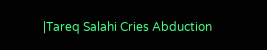|Tareq Salahi Cries Abduction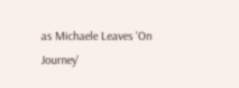as Michaele Leaves 'On Journey'